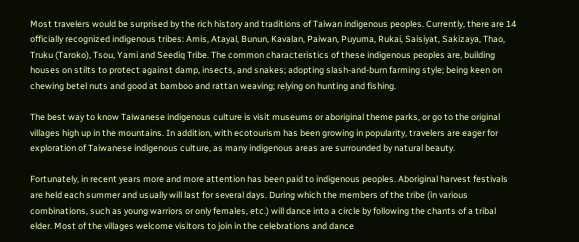Most travelers would be surprised by the rich history and traditions of Taiwan indigenous peoples. Currently, there are 14 officially recognized indigenous tribes: Amis, Atayal, Bunun, Kavalan, Paiwan, Puyuma, Rukai, Saisiyat, Sakizaya, Thao, Truku (Taroko), Tsou, Yami and Seediq Tribe. The common characteristics of these indigenous peoples are, building houses on stilts to protect against damp, insects, and snakes; adopting slash-and-burn farming style; being keen on chewing betel nuts and good at bamboo and rattan weaving; relying on hunting and fishing.

The best way to know Taiwanese indigenous culture is visit museums or aboriginal theme parks, or go to the original villages high up in the mountains. In addition, with ecotourism has been growing in popularity, travelers are eager for exploration of Taiwanese indigenous culture, as many indigenous areas are surrounded by natural beauty.

Fortunately, in recent years more and more attention has been paid to indigenous peoples. Aboriginal harvest festivals are held each summer and usually will last for several days. During which the members of the tribe (in various combinations, such as young warriors or only females, etc.) will dance into a circle by following the chants of a tribal elder. Most of the villages welcome visitors to join in the celebrations and dance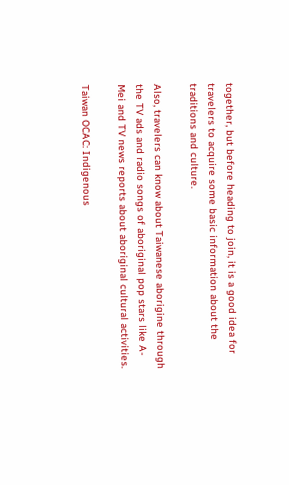together, but before heading to join, it is a good idea for travelers to acquire some basic information about the traditions and culture.

Also, travelers can know about Taiwanese aborigine through the TV ads and radio songs of aboriginal pop stars like A-Mei and TV news reports about aboriginal cultural activities.

Taiwan OCAC: Indigenous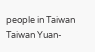people in Taiwan
Taiwan Yuan-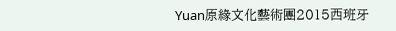Yuan原緣文化藝術團2015西班牙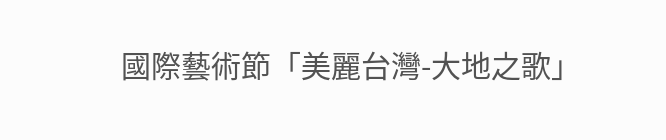國際藝術節「美麗台灣-大地之歌」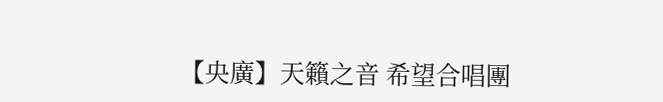【央廣】天籟之音 希望合唱團